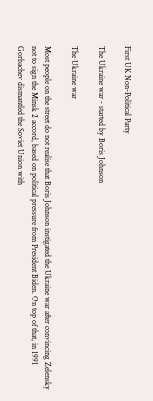First UK Non-Political Party

The Ukraine war - started by Boris Johnson

The Ukraine war

Most people on the street do not realise that Boris Johnson instigated the Ukraine war after convincing Zelensky not to sign the Minsk 2 accord, based on political pressure from President Biden. On top of that, in 1991 Gorbachev dismantled the Soviet Union with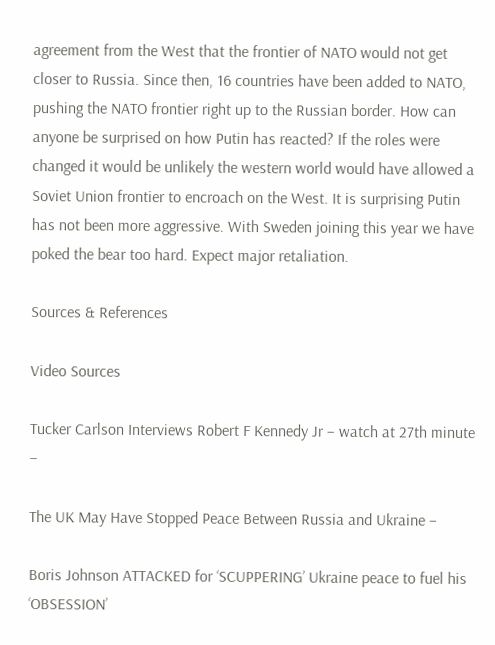agreement from the West that the frontier of NATO would not get closer to Russia. Since then, 16 countries have been added to NATO, pushing the NATO frontier right up to the Russian border. How can anyone be surprised on how Putin has reacted? If the roles were changed it would be unlikely the western world would have allowed a Soviet Union frontier to encroach on the West. It is surprising Putin has not been more aggressive. With Sweden joining this year we have poked the bear too hard. Expect major retaliation.

Sources & References

Video Sources

Tucker Carlson Interviews Robert F Kennedy Jr – watch at 27th minute –

The UK May Have Stopped Peace Between Russia and Ukraine –

Boris Johnson ATTACKED for ‘SCUPPERING’ Ukraine peace to fuel his ‘OBSESSION’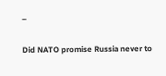–

Did NATO promise Russia never to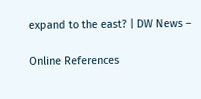expand to the east? | DW News –

Online References